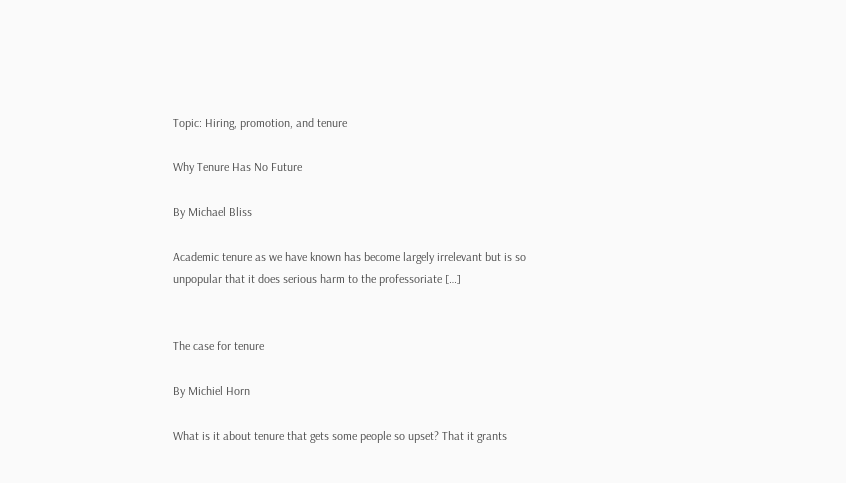Topic: Hiring, promotion, and tenure

Why Tenure Has No Future

By Michael Bliss

Academic tenure as we have known has become largely irrelevant but is so unpopular that it does serious harm to the professoriate […]


The case for tenure

By Michiel Horn

What is it about tenure that gets some people so upset? That it grants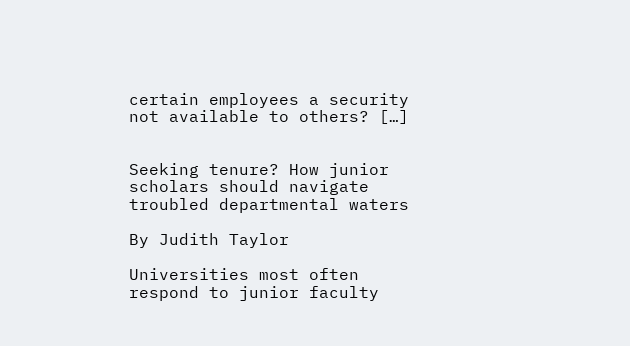certain employees a security not available to others? […]


Seeking tenure? How junior scholars should navigate troubled departmental waters

By Judith Taylor

Universities most often respond to junior faculty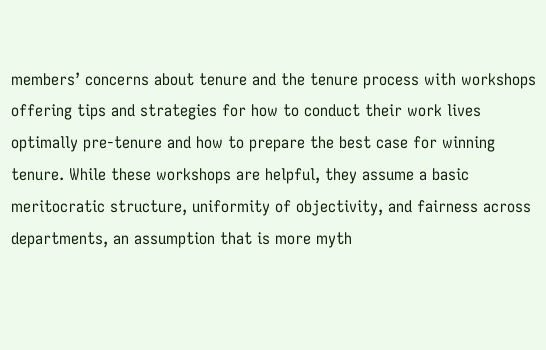members’ concerns about tenure and the tenure process with workshops offering tips and strategies for how to conduct their work lives optimally pre-tenure and how to prepare the best case for winning tenure. While these workshops are helpful, they assume a basic meritocratic structure, uniformity of objectivity, and fairness across departments, an assumption that is more myth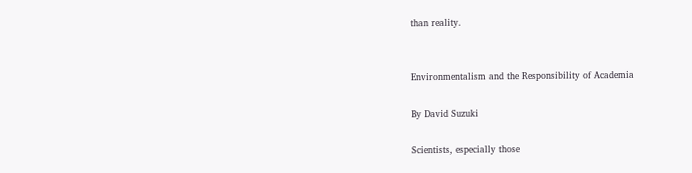than reality.


Environmentalism and the Responsibility of Academia

By David Suzuki

Scientists, especially those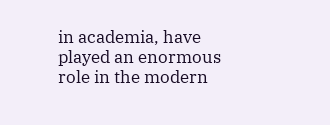in academia, have played an enormous role in the modern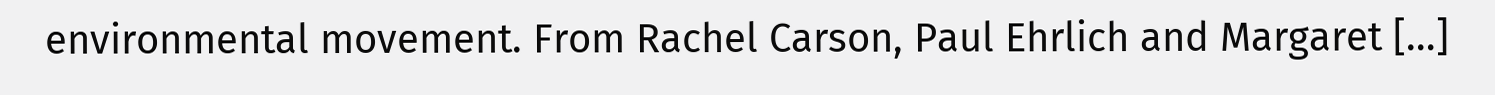environmental movement. From Rachel Carson, Paul Ehrlich and Margaret […]